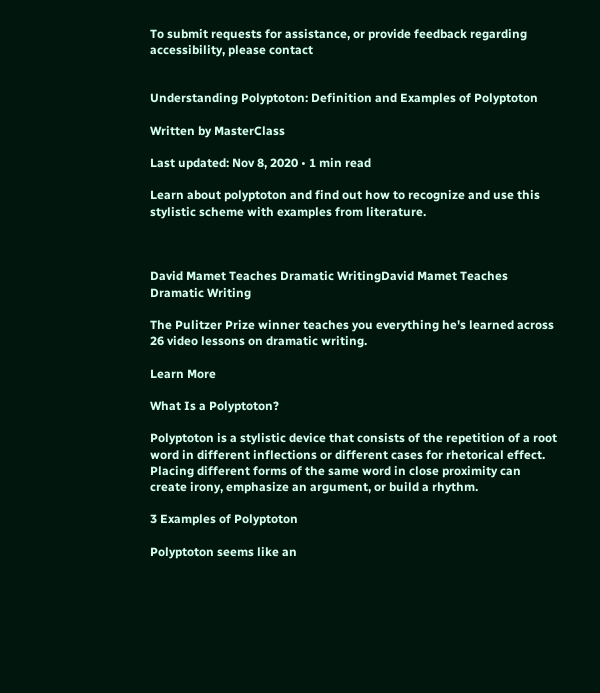To submit requests for assistance, or provide feedback regarding accessibility, please contact


Understanding Polyptoton: Definition and Examples of Polyptoton

Written by MasterClass

Last updated: Nov 8, 2020 • 1 min read

Learn about polyptoton and find out how to recognize and use this stylistic scheme with examples from literature.



David Mamet Teaches Dramatic WritingDavid Mamet Teaches Dramatic Writing

The Pulitzer Prize winner teaches you everything he's learned across 26 video lessons on dramatic writing.

Learn More

What Is a Polyptoton?

Polyptoton is a stylistic device that consists of the repetition of a root word in different inflections or different cases for rhetorical effect. Placing different forms of the same word in close proximity can create irony, emphasize an argument, or build a rhythm.

3 Examples of Polyptoton

Polyptoton seems like an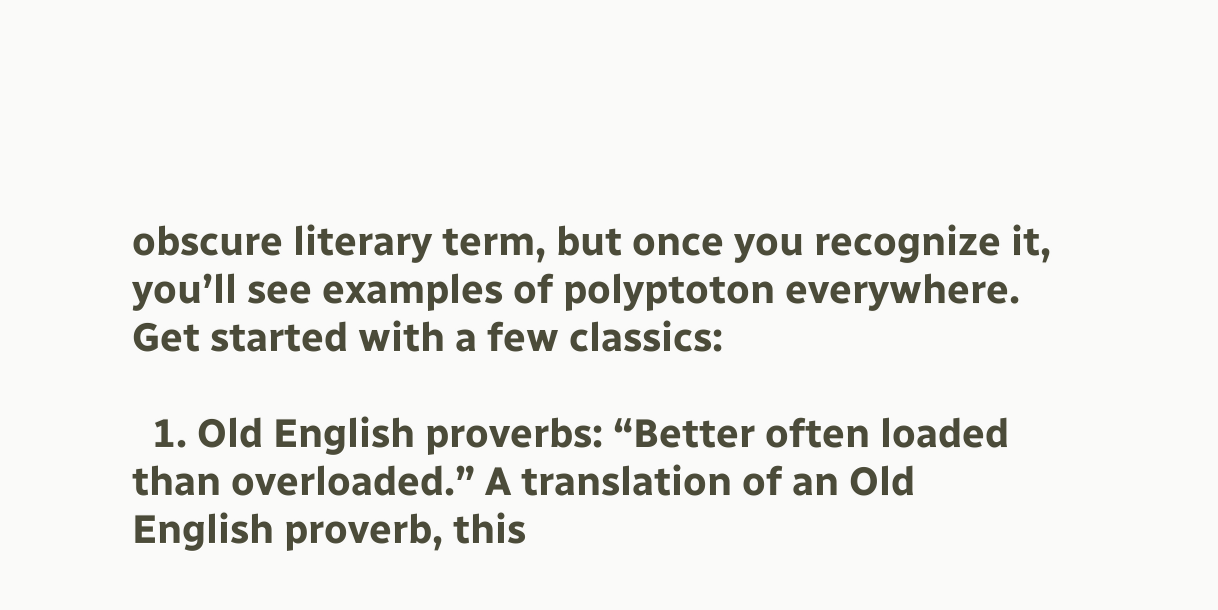obscure literary term, but once you recognize it, you’ll see examples of polyptoton everywhere. Get started with a few classics:

  1. Old English proverbs: “Better often loaded than overloaded.” A translation of an Old English proverb, this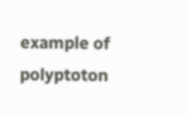example of polyptoton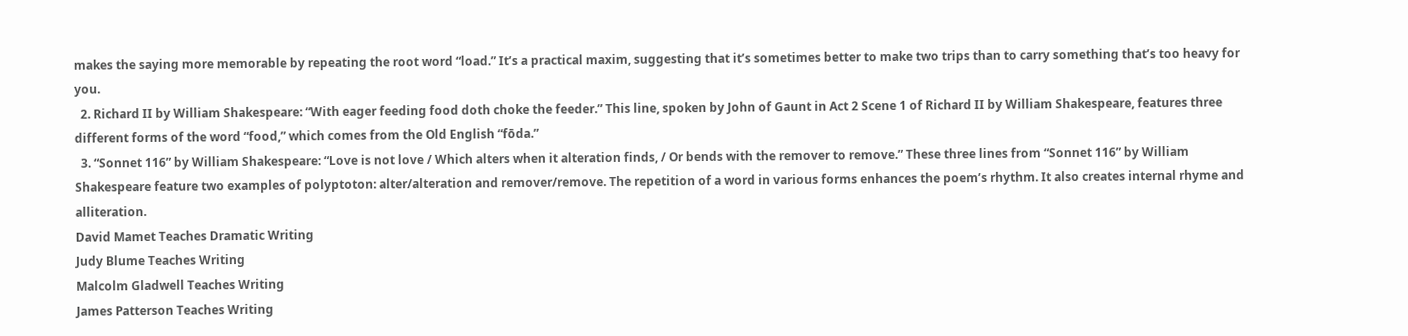makes the saying more memorable by repeating the root word “load.” It’s a practical maxim, suggesting that it’s sometimes better to make two trips than to carry something that’s too heavy for you.
  2. Richard II by William Shakespeare: “With eager feeding food doth choke the feeder.” This line, spoken by John of Gaunt in Act 2 Scene 1 of Richard II by William Shakespeare, features three different forms of the word “food,” which comes from the Old English “fōda.”
  3. “Sonnet 116” by William Shakespeare: “Love is not love / Which alters when it alteration finds, / Or bends with the remover to remove.” These three lines from “Sonnet 116” by William Shakespeare feature two examples of polyptoton: alter/alteration and remover/remove. The repetition of a word in various forms enhances the poem’s rhythm. It also creates internal rhyme and alliteration.
David Mamet Teaches Dramatic Writing
Judy Blume Teaches Writing
Malcolm Gladwell Teaches Writing
James Patterson Teaches Writing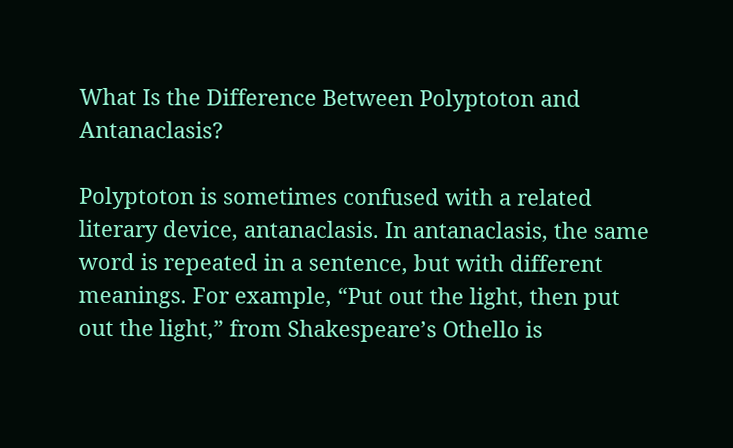What Is the Difference Between Polyptoton and Antanaclasis?

Polyptoton is sometimes confused with a related literary device, antanaclasis. In antanaclasis, the same word is repeated in a sentence, but with different meanings. For example, “Put out the light, then put out the light,” from Shakespeare’s Othello is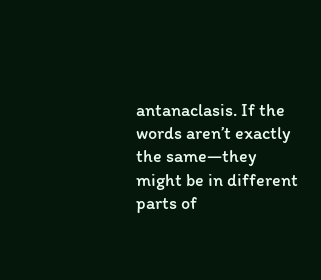antanaclasis. If the words aren’t exactly the same—they might be in different parts of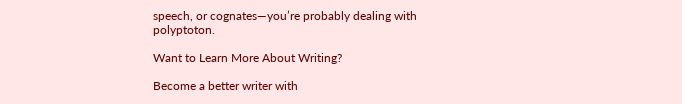speech, or cognates—you’re probably dealing with polyptoton.

Want to Learn More About Writing?

Become a better writer with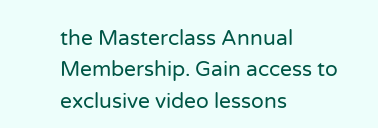the Masterclass Annual Membership. Gain access to exclusive video lessons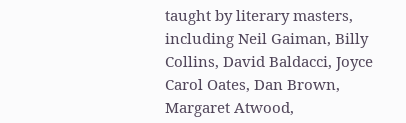taught by literary masters, including Neil Gaiman, Billy Collins, David Baldacci, Joyce Carol Oates, Dan Brown, Margaret Atwood,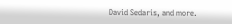David Sedaris, and more.